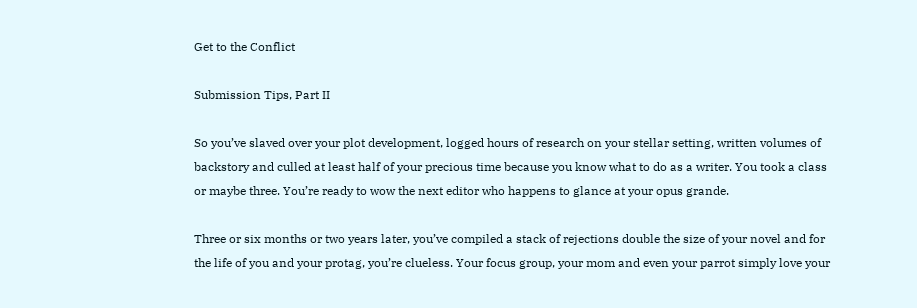Get to the Conflict

Submission Tips, Part II

So you’ve slaved over your plot development, logged hours of research on your stellar setting, written volumes of backstory and culled at least half of your precious time because you know what to do as a writer. You took a class or maybe three. You’re ready to wow the next editor who happens to glance at your opus grande.

Three or six months or two years later, you’ve compiled a stack of rejections double the size of your novel and for the life of you and your protag, you’re clueless. Your focus group, your mom and even your parrot simply love your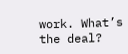work. What’s the deal?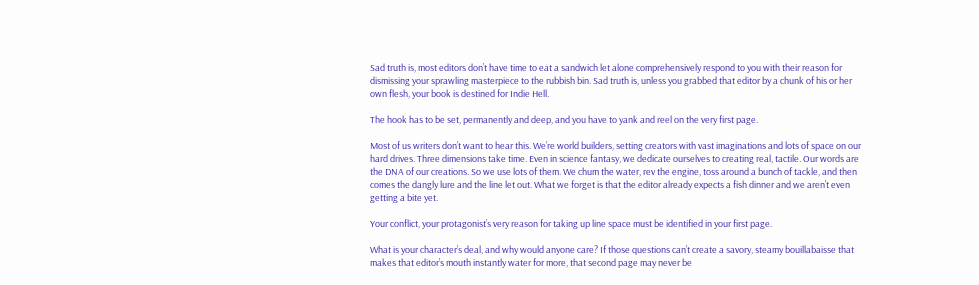Sad truth is, most editors don’t have time to eat a sandwich let alone comprehensively respond to you with their reason for dismissing your sprawling masterpiece to the rubbish bin. Sad truth is, unless you grabbed that editor by a chunk of his or her own flesh, your book is destined for Indie Hell.

The hook has to be set, permanently and deep, and you have to yank and reel on the very first page.

Most of us writers don’t want to hear this. We’re world builders, setting creators with vast imaginations and lots of space on our hard drives. Three dimensions take time. Even in science fantasy, we dedicate ourselves to creating real, tactile. Our words are the DNA of our creations. So we use lots of them. We chum the water, rev the engine, toss around a bunch of tackle, and then comes the dangly lure and the line let out. What we forget is that the editor already expects a fish dinner and we aren’t even getting a bite yet.

Your conflict, your protagonist’s very reason for taking up line space must be identified in your first page.

What is your character’s deal, and why would anyone care? If those questions can’t create a savory, steamy bouillabaisse that makes that editor’s mouth instantly water for more, that second page may never be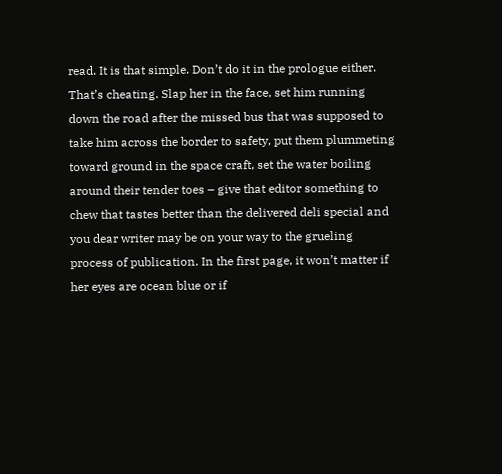read. It is that simple. Don’t do it in the prologue either. That’s cheating. Slap her in the face, set him running down the road after the missed bus that was supposed to take him across the border to safety, put them plummeting toward ground in the space craft, set the water boiling around their tender toes – give that editor something to chew that tastes better than the delivered deli special and you dear writer may be on your way to the grueling process of publication. In the first page, it won’t matter if her eyes are ocean blue or if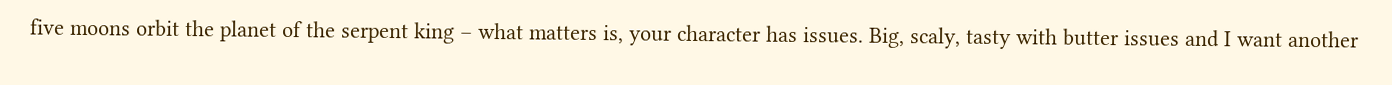five moons orbit the planet of the serpent king – what matters is, your character has issues. Big, scaly, tasty with butter issues and I want another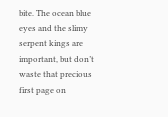bite. The ocean blue eyes and the slimy serpent kings are important, but don’t waste that precious first page on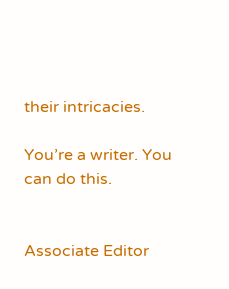their intricacies.

You’re a writer. You can do this.


Associate Editor